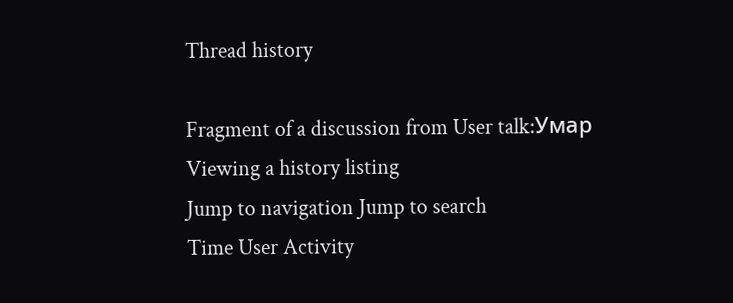Thread history

Fragment of a discussion from User talk:Умар
Viewing a history listing
Jump to navigation Jump to search
Time User Activity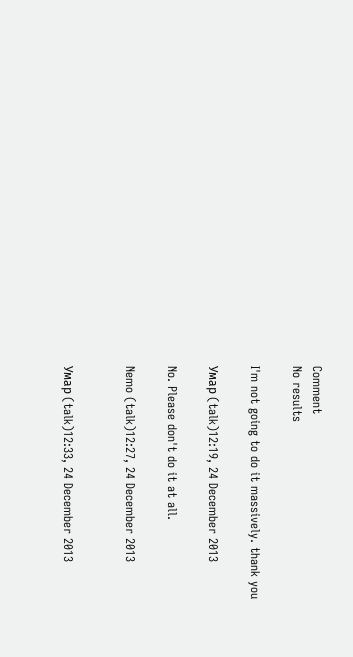Comment
No results

I'm not going to do it massively. thank you

Умар (talk)12:19, 24 December 2013

No. Please don't do it at all.

Nemo (talk)12:27, 24 December 2013


Умар (talk)12:33, 24 December 2013